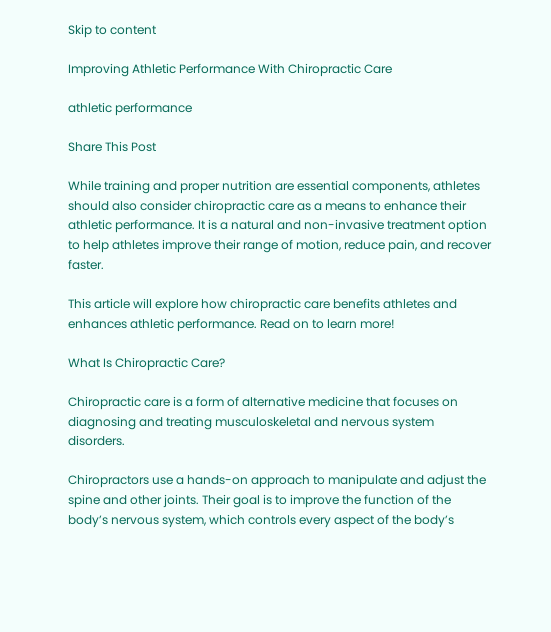Skip to content

Improving Athletic Performance With Chiropractic Care

athletic performance

Share This Post

While training and proper nutrition are essential components, athletes should also consider chiropractic care as a means to enhance their athletic performance. It is a natural and non-invasive treatment option to help athletes improve their range of motion, reduce pain, and recover faster.

This article will explore how chiropractic care benefits athletes and enhances athletic performance. Read on to learn more!

What Is Chiropractic Care?

Chiropractic care is a form of alternative medicine that focuses on diagnosing and treating musculoskeletal and nervous system disorders.

Chiropractors use a hands-on approach to manipulate and adjust the spine and other joints. Their goal is to improve the function of the body’s nervous system, which controls every aspect of the body’s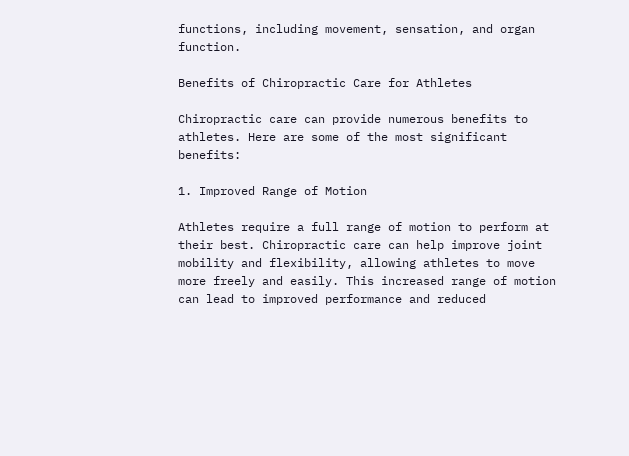functions, including movement, sensation, and organ function.

Benefits of Chiropractic Care for Athletes

Chiropractic care can provide numerous benefits to athletes. Here are some of the most significant benefits:

1. Improved Range of Motion

Athletes require a full range of motion to perform at their best. Chiropractic care can help improve joint mobility and flexibility, allowing athletes to move more freely and easily. This increased range of motion can lead to improved performance and reduced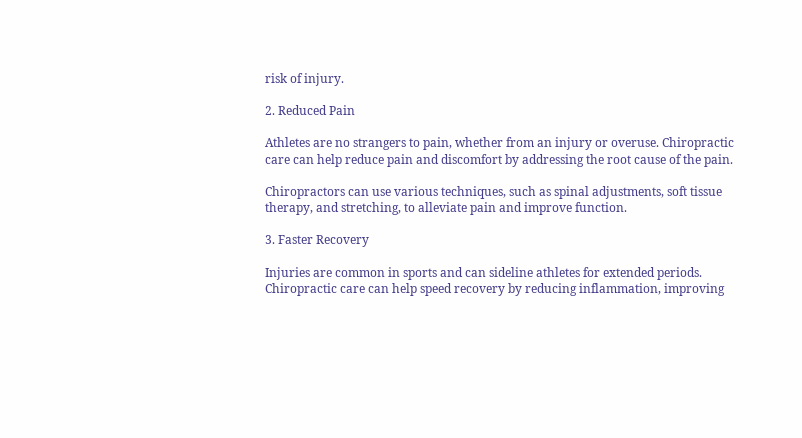risk of injury.

2. Reduced Pain

Athletes are no strangers to pain, whether from an injury or overuse. Chiropractic care can help reduce pain and discomfort by addressing the root cause of the pain.

Chiropractors can use various techniques, such as spinal adjustments, soft tissue therapy, and stretching, to alleviate pain and improve function.

3. Faster Recovery

Injuries are common in sports and can sideline athletes for extended periods. Chiropractic care can help speed recovery by reducing inflammation, improving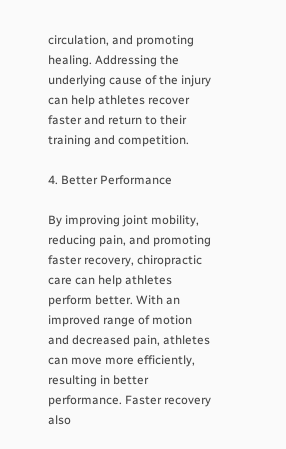circulation, and promoting healing. Addressing the underlying cause of the injury can help athletes recover faster and return to their training and competition.

4. Better Performance

By improving joint mobility, reducing pain, and promoting faster recovery, chiropractic care can help athletes perform better. With an improved range of motion and decreased pain, athletes can move more efficiently, resulting in better performance. Faster recovery also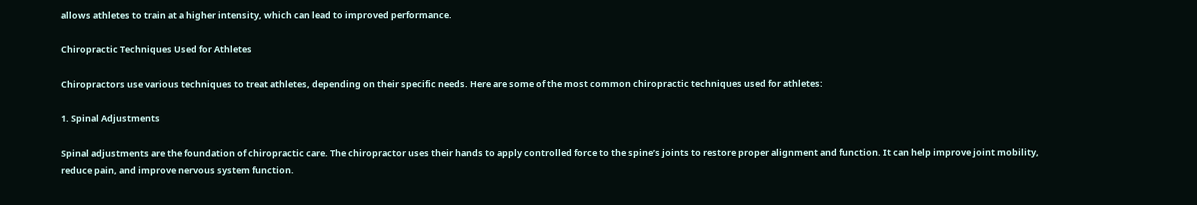allows athletes to train at a higher intensity, which can lead to improved performance.

Chiropractic Techniques Used for Athletes

Chiropractors use various techniques to treat athletes, depending on their specific needs. Here are some of the most common chiropractic techniques used for athletes:

1. Spinal Adjustments

Spinal adjustments are the foundation of chiropractic care. The chiropractor uses their hands to apply controlled force to the spine’s joints to restore proper alignment and function. It can help improve joint mobility, reduce pain, and improve nervous system function.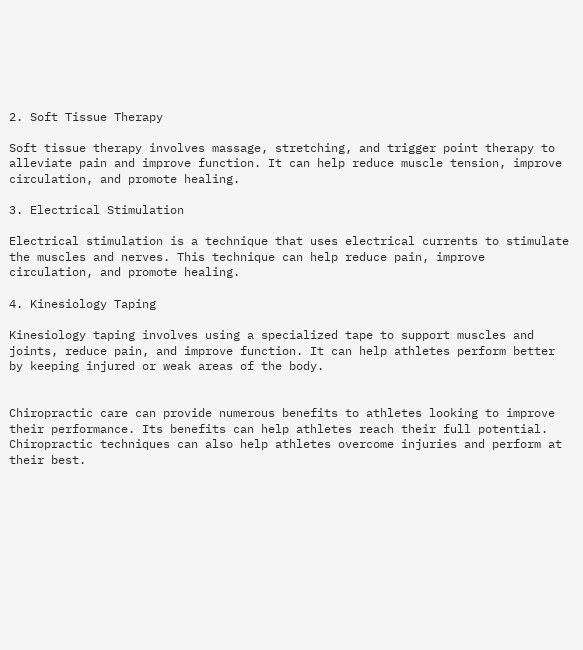2. Soft Tissue Therapy

Soft tissue therapy involves massage, stretching, and trigger point therapy to alleviate pain and improve function. It can help reduce muscle tension, improve circulation, and promote healing.

3. Electrical Stimulation

Electrical stimulation is a technique that uses electrical currents to stimulate the muscles and nerves. This technique can help reduce pain, improve circulation, and promote healing.

4. Kinesiology Taping

Kinesiology taping involves using a specialized tape to support muscles and joints, reduce pain, and improve function. It can help athletes perform better by keeping injured or weak areas of the body.


Chiropractic care can provide numerous benefits to athletes looking to improve their performance. Its benefits can help athletes reach their full potential. Chiropractic techniques can also help athletes overcome injuries and perform at their best.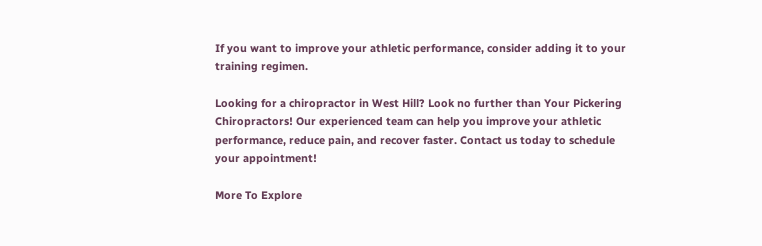If you want to improve your athletic performance, consider adding it to your training regimen.

Looking for a chiropractor in West Hill? Look no further than Your Pickering Chiropractors! Our experienced team can help you improve your athletic performance, reduce pain, and recover faster. Contact us today to schedule your appointment!

More To Explore